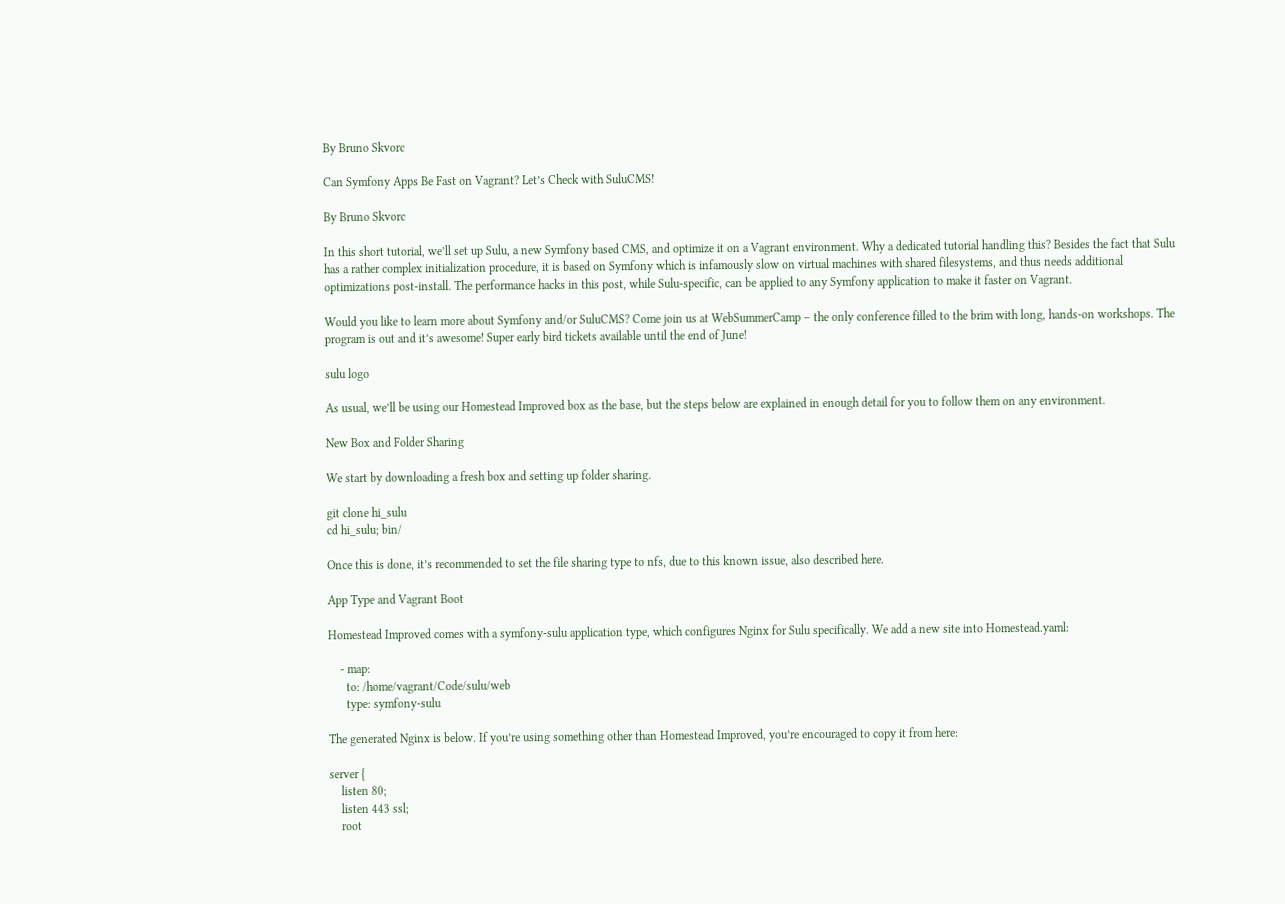By Bruno Skvorc

Can Symfony Apps Be Fast on Vagrant? Let’s Check with SuluCMS!

By Bruno Skvorc

In this short tutorial, we’ll set up Sulu, a new Symfony based CMS, and optimize it on a Vagrant environment. Why a dedicated tutorial handling this? Besides the fact that Sulu has a rather complex initialization procedure, it is based on Symfony which is infamously slow on virtual machines with shared filesystems, and thus needs additional optimizations post-install. The performance hacks in this post, while Sulu-specific, can be applied to any Symfony application to make it faster on Vagrant.

Would you like to learn more about Symfony and/or SuluCMS? Come join us at WebSummerCamp – the only conference filled to the brim with long, hands-on workshops. The program is out and it’s awesome! Super early bird tickets available until the end of June!

sulu logo

As usual, we’ll be using our Homestead Improved box as the base, but the steps below are explained in enough detail for you to follow them on any environment.

New Box and Folder Sharing

We start by downloading a fresh box and setting up folder sharing.

git clone hi_sulu
cd hi_sulu; bin/

Once this is done, it’s recommended to set the file sharing type to nfs, due to this known issue, also described here.

App Type and Vagrant Boot

Homestead Improved comes with a symfony-sulu application type, which configures Nginx for Sulu specifically. We add a new site into Homestead.yaml:

    - map:
      to: /home/vagrant/Code/sulu/web
      type: symfony-sulu

The generated Nginx is below. If you’re using something other than Homestead Improved, you’re encouraged to copy it from here:

server {
    listen 80;
    listen 443 ssl;
    root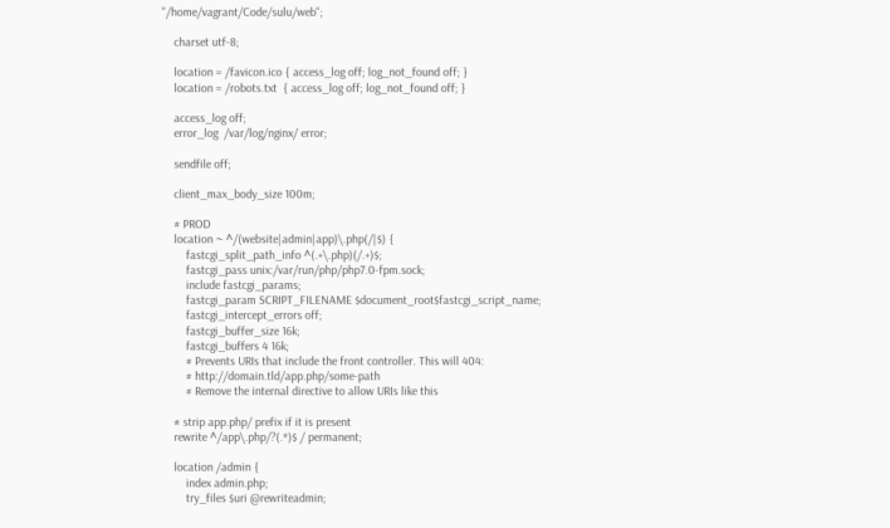"/home/vagrant/Code/sulu/web";

    charset utf-8;

    location = /favicon.ico { access_log off; log_not_found off; }
    location = /robots.txt  { access_log off; log_not_found off; }

    access_log off;
    error_log  /var/log/nginx/ error;

    sendfile off;

    client_max_body_size 100m;

    # PROD
    location ~ ^/(website|admin|app)\.php(/|$) {
        fastcgi_split_path_info ^(.+\.php)(/.+)$;
        fastcgi_pass unix:/var/run/php/php7.0-fpm.sock;
        include fastcgi_params;
        fastcgi_param SCRIPT_FILENAME $document_root$fastcgi_script_name;
        fastcgi_intercept_errors off;
        fastcgi_buffer_size 16k;
        fastcgi_buffers 4 16k;
        # Prevents URIs that include the front controller. This will 404:
        # http://domain.tld/app.php/some-path
        # Remove the internal directive to allow URIs like this

    # strip app.php/ prefix if it is present
    rewrite ^/app\.php/?(.*)$ / permanent;

    location /admin {
        index admin.php;
        try_files $uri @rewriteadmin;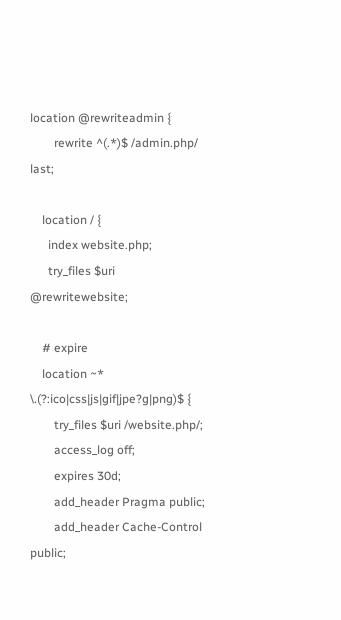location @rewriteadmin {
        rewrite ^(.*)$ /admin.php/ last;

    location / {
      index website.php;
      try_files $uri @rewritewebsite;

    # expire
    location ~* \.(?:ico|css|js|gif|jpe?g|png)$ {
        try_files $uri /website.php/;
        access_log off;
        expires 30d;
        add_header Pragma public;
        add_header Cache-Control public;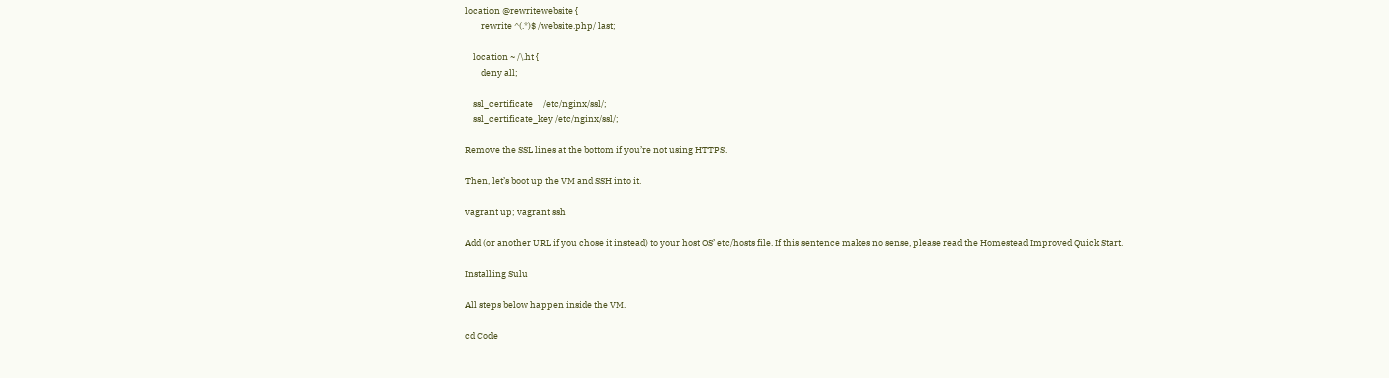location @rewritewebsite {
        rewrite ^(.*)$ /website.php/ last;

    location ~ /\.ht {
        deny all;

    ssl_certificate     /etc/nginx/ssl/;
    ssl_certificate_key /etc/nginx/ssl/;

Remove the SSL lines at the bottom if you’re not using HTTPS.

Then, let’s boot up the VM and SSH into it.

vagrant up; vagrant ssh

Add (or another URL if you chose it instead) to your host OS’ etc/hosts file. If this sentence makes no sense, please read the Homestead Improved Quick Start.

Installing Sulu

All steps below happen inside the VM.

cd Code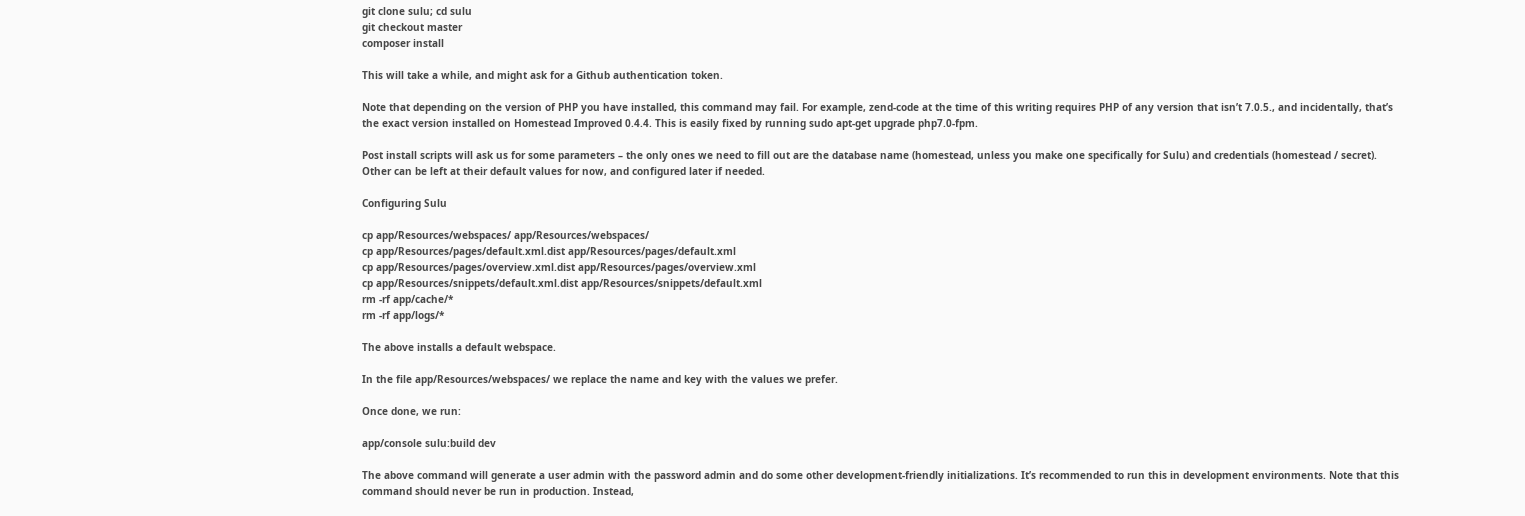git clone sulu; cd sulu
git checkout master
composer install

This will take a while, and might ask for a Github authentication token.

Note that depending on the version of PHP you have installed, this command may fail. For example, zend-code at the time of this writing requires PHP of any version that isn’t 7.0.5., and incidentally, that’s the exact version installed on Homestead Improved 0.4.4. This is easily fixed by running sudo apt-get upgrade php7.0-fpm.

Post install scripts will ask us for some parameters – the only ones we need to fill out are the database name (homestead, unless you make one specifically for Sulu) and credentials (homestead / secret). Other can be left at their default values for now, and configured later if needed.

Configuring Sulu

cp app/Resources/webspaces/ app/Resources/webspaces/
cp app/Resources/pages/default.xml.dist app/Resources/pages/default.xml
cp app/Resources/pages/overview.xml.dist app/Resources/pages/overview.xml
cp app/Resources/snippets/default.xml.dist app/Resources/snippets/default.xml
rm -rf app/cache/*
rm -rf app/logs/*

The above installs a default webspace.

In the file app/Resources/webspaces/ we replace the name and key with the values we prefer.

Once done, we run:

app/console sulu:build dev

The above command will generate a user admin with the password admin and do some other development-friendly initializations. It’s recommended to run this in development environments. Note that this command should never be run in production. Instead,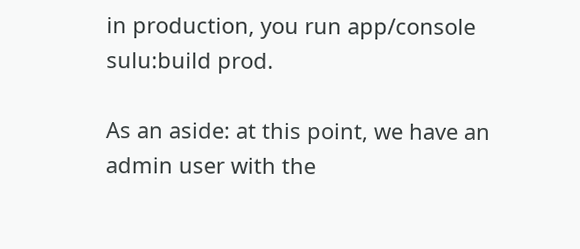in production, you run app/console sulu:build prod.

As an aside: at this point, we have an admin user with the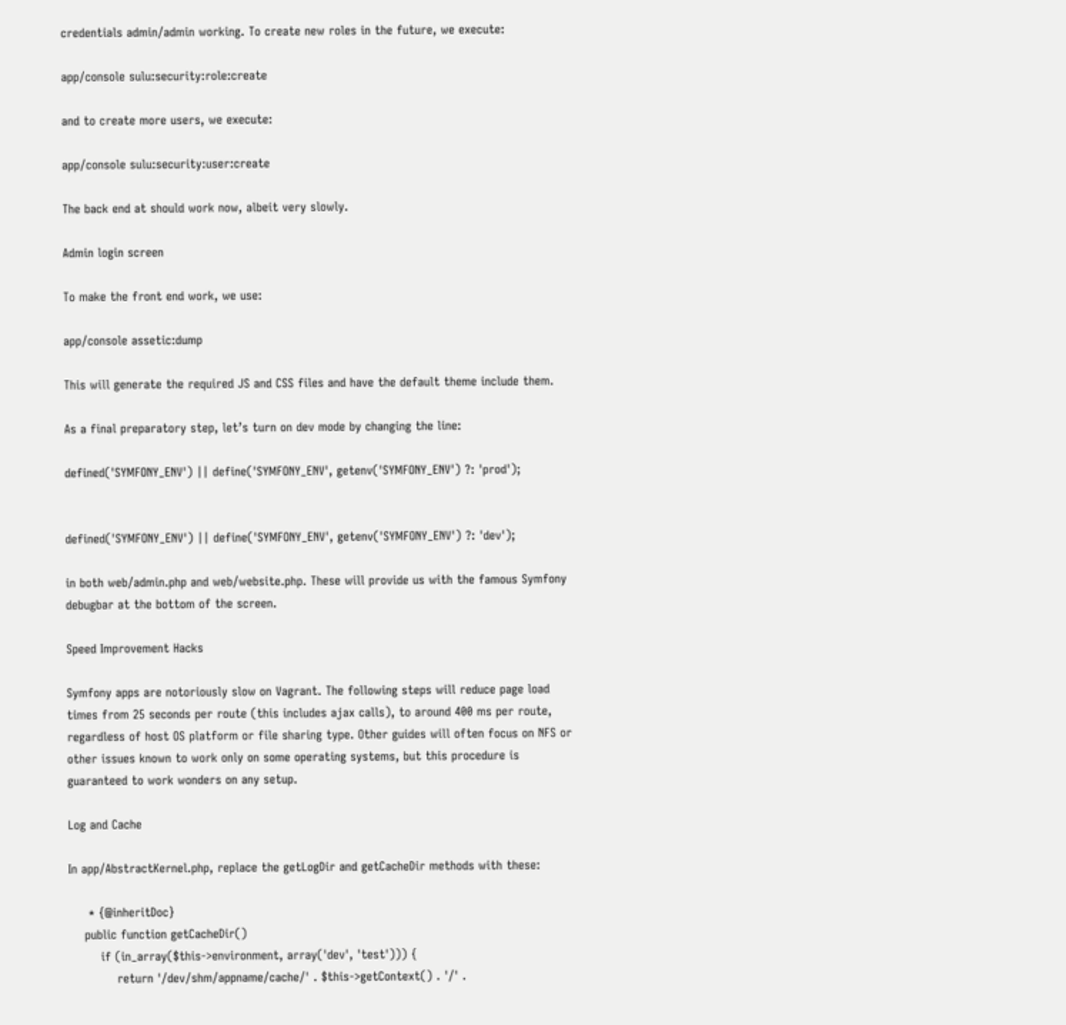credentials admin/admin working. To create new roles in the future, we execute:

app/console sulu:security:role:create

and to create more users, we execute:

app/console sulu:security:user:create

The back end at should work now, albeit very slowly.

Admin login screen

To make the front end work, we use:

app/console assetic:dump

This will generate the required JS and CSS files and have the default theme include them.

As a final preparatory step, let’s turn on dev mode by changing the line:

defined('SYMFONY_ENV') || define('SYMFONY_ENV', getenv('SYMFONY_ENV') ?: 'prod');


defined('SYMFONY_ENV') || define('SYMFONY_ENV', getenv('SYMFONY_ENV') ?: 'dev');

in both web/admin.php and web/website.php. These will provide us with the famous Symfony debugbar at the bottom of the screen.

Speed Improvement Hacks

Symfony apps are notoriously slow on Vagrant. The following steps will reduce page load times from 25 seconds per route (this includes ajax calls), to around 400 ms per route, regardless of host OS platform or file sharing type. Other guides will often focus on NFS or other issues known to work only on some operating systems, but this procedure is guaranteed to work wonders on any setup.

Log and Cache

In app/AbstractKernel.php, replace the getLogDir and getCacheDir methods with these:

     * {@inheritDoc}
    public function getCacheDir()
        if (in_array($this->environment, array('dev', 'test'))) {
            return '/dev/shm/appname/cache/' . $this->getContext() . '/' .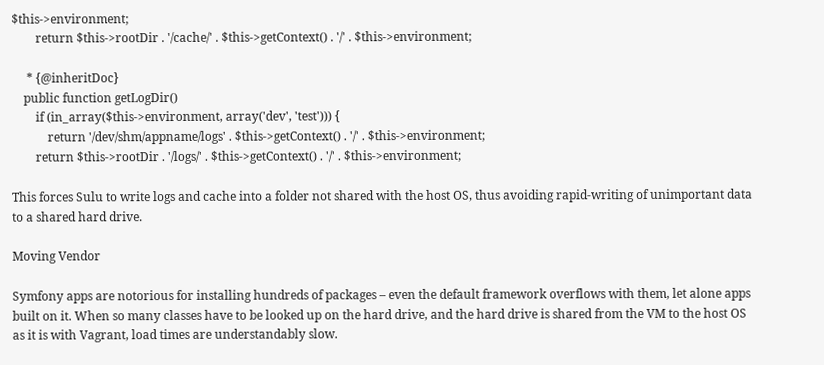$this->environment;
        return $this->rootDir . '/cache/' . $this->getContext() . '/' . $this->environment;

     * {@inheritDoc}
    public function getLogDir()
        if (in_array($this->environment, array('dev', 'test'))) {
            return '/dev/shm/appname/logs' . $this->getContext() . '/' . $this->environment;
        return $this->rootDir . '/logs/' . $this->getContext() . '/' . $this->environment;

This forces Sulu to write logs and cache into a folder not shared with the host OS, thus avoiding rapid-writing of unimportant data to a shared hard drive.

Moving Vendor

Symfony apps are notorious for installing hundreds of packages – even the default framework overflows with them, let alone apps built on it. When so many classes have to be looked up on the hard drive, and the hard drive is shared from the VM to the host OS as it is with Vagrant, load times are understandably slow.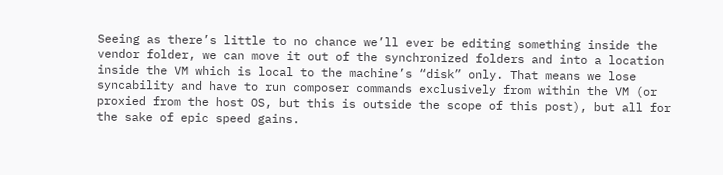Seeing as there’s little to no chance we’ll ever be editing something inside the vendor folder, we can move it out of the synchronized folders and into a location inside the VM which is local to the machine’s “disk” only. That means we lose syncability and have to run composer commands exclusively from within the VM (or proxied from the host OS, but this is outside the scope of this post), but all for the sake of epic speed gains.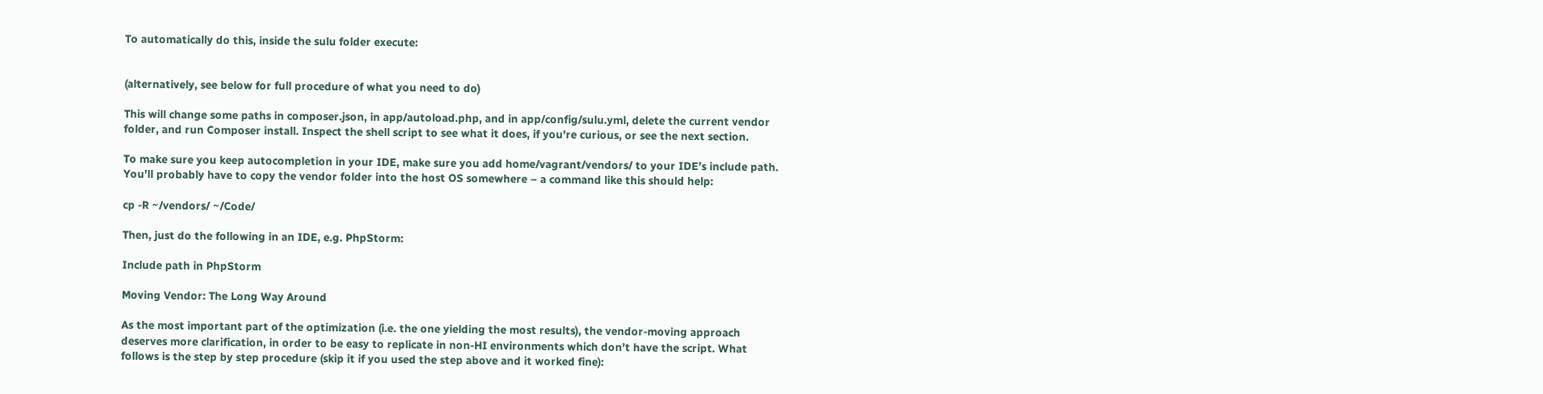To automatically do this, inside the sulu folder execute:


(alternatively, see below for full procedure of what you need to do)

This will change some paths in composer.json, in app/autoload.php, and in app/config/sulu.yml, delete the current vendor folder, and run Composer install. Inspect the shell script to see what it does, if you’re curious, or see the next section.

To make sure you keep autocompletion in your IDE, make sure you add home/vagrant/vendors/ to your IDE’s include path. You’ll probably have to copy the vendor folder into the host OS somewhere – a command like this should help:

cp -R ~/vendors/ ~/Code/

Then, just do the following in an IDE, e.g. PhpStorm:

Include path in PhpStorm

Moving Vendor: The Long Way Around

As the most important part of the optimization (i.e. the one yielding the most results), the vendor-moving approach deserves more clarification, in order to be easy to replicate in non-HI environments which don’t have the script. What follows is the step by step procedure (skip it if you used the step above and it worked fine):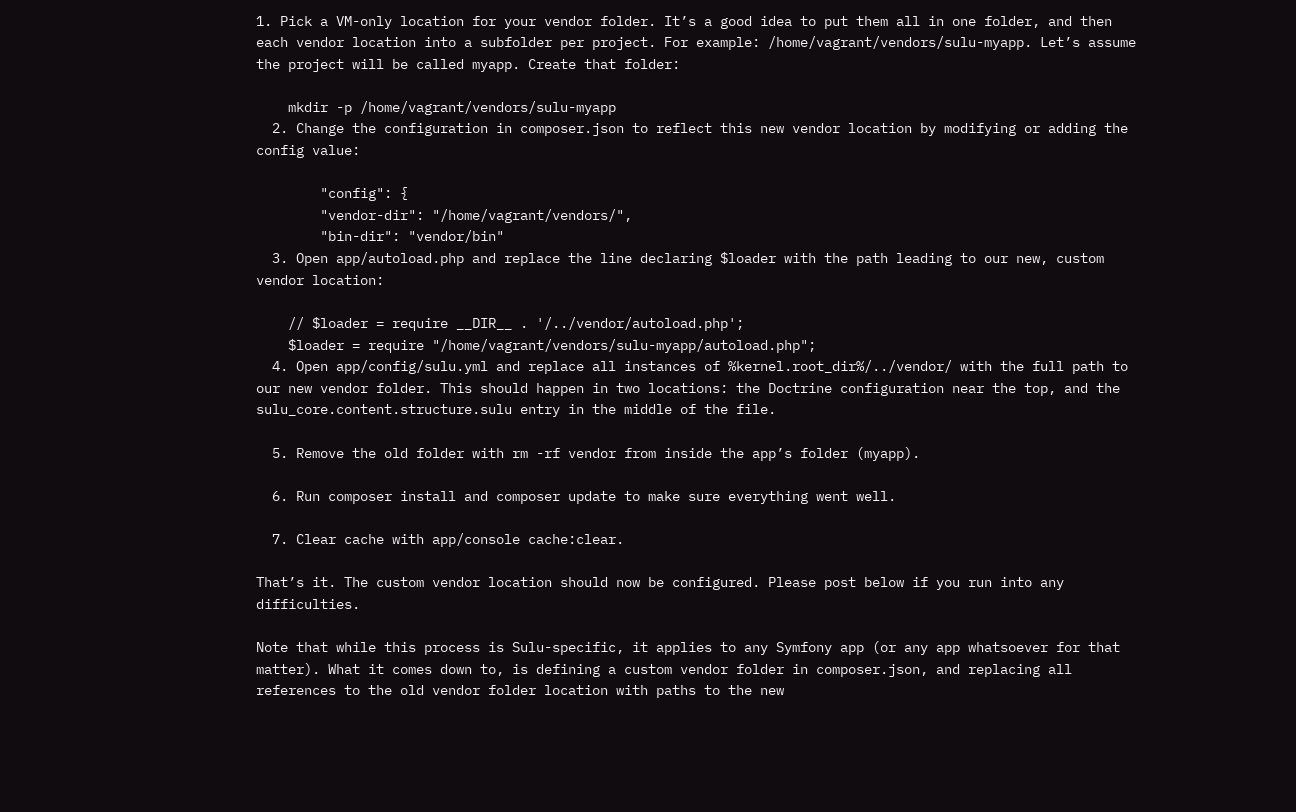1. Pick a VM-only location for your vendor folder. It’s a good idea to put them all in one folder, and then each vendor location into a subfolder per project. For example: /home/vagrant/vendors/sulu-myapp. Let’s assume the project will be called myapp. Create that folder:

    mkdir -p /home/vagrant/vendors/sulu-myapp
  2. Change the configuration in composer.json to reflect this new vendor location by modifying or adding the config value:

        "config": {
        "vendor-dir": "/home/vagrant/vendors/",
        "bin-dir": "vendor/bin"
  3. Open app/autoload.php and replace the line declaring $loader with the path leading to our new, custom vendor location:

    // $loader = require __DIR__ . '/../vendor/autoload.php';
    $loader = require "/home/vagrant/vendors/sulu-myapp/autoload.php";
  4. Open app/config/sulu.yml and replace all instances of %kernel.root_dir%/../vendor/ with the full path to our new vendor folder. This should happen in two locations: the Doctrine configuration near the top, and the sulu_core.content.structure.sulu entry in the middle of the file.

  5. Remove the old folder with rm -rf vendor from inside the app’s folder (myapp).

  6. Run composer install and composer update to make sure everything went well.

  7. Clear cache with app/console cache:clear.

That’s it. The custom vendor location should now be configured. Please post below if you run into any difficulties.

Note that while this process is Sulu-specific, it applies to any Symfony app (or any app whatsoever for that matter). What it comes down to, is defining a custom vendor folder in composer.json, and replacing all references to the old vendor folder location with paths to the new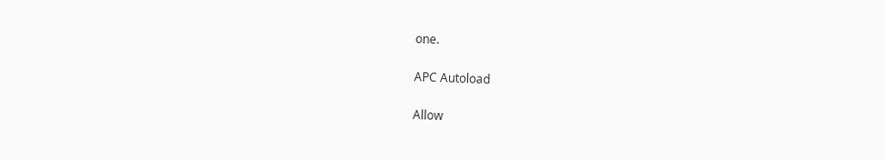one.

APC Autoload

Allow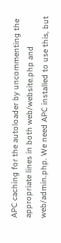APC caching for the autoloader by uncommenting the appropriate lines in both web/website.php and web/admin.php. We need APC installed to use this, but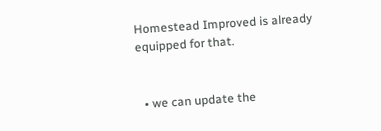Homestead Improved is already equipped for that.


  • we can update the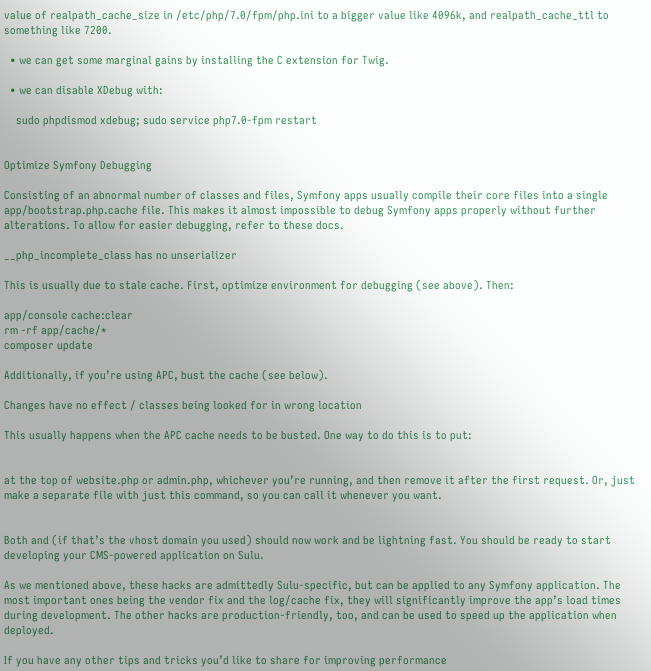value of realpath_cache_size in /etc/php/7.0/fpm/php.ini to a bigger value like 4096k, and realpath_cache_ttl to something like 7200.

  • we can get some marginal gains by installing the C extension for Twig.

  • we can disable XDebug with:

    sudo phpdismod xdebug; sudo service php7.0-fpm restart


Optimize Symfony Debugging

Consisting of an abnormal number of classes and files, Symfony apps usually compile their core files into a single app/bootstrap.php.cache file. This makes it almost impossible to debug Symfony apps properly without further alterations. To allow for easier debugging, refer to these docs.

__php_incomplete_class has no unserializer

This is usually due to stale cache. First, optimize environment for debugging (see above). Then:

app/console cache:clear
rm -rf app/cache/*
composer update

Additionally, if you’re using APC, bust the cache (see below).

Changes have no effect / classes being looked for in wrong location

This usually happens when the APC cache needs to be busted. One way to do this is to put:


at the top of website.php or admin.php, whichever you’re running, and then remove it after the first request. Or, just make a separate file with just this command, so you can call it whenever you want.


Both and (if that’s the vhost domain you used) should now work and be lightning fast. You should be ready to start developing your CMS-powered application on Sulu.

As we mentioned above, these hacks are admittedly Sulu-specific, but can be applied to any Symfony application. The most important ones being the vendor fix and the log/cache fix, they will significantly improve the app’s load times during development. The other hacks are production-friendly, too, and can be used to speed up the application when deployed.

If you have any other tips and tricks you’d like to share for improving performance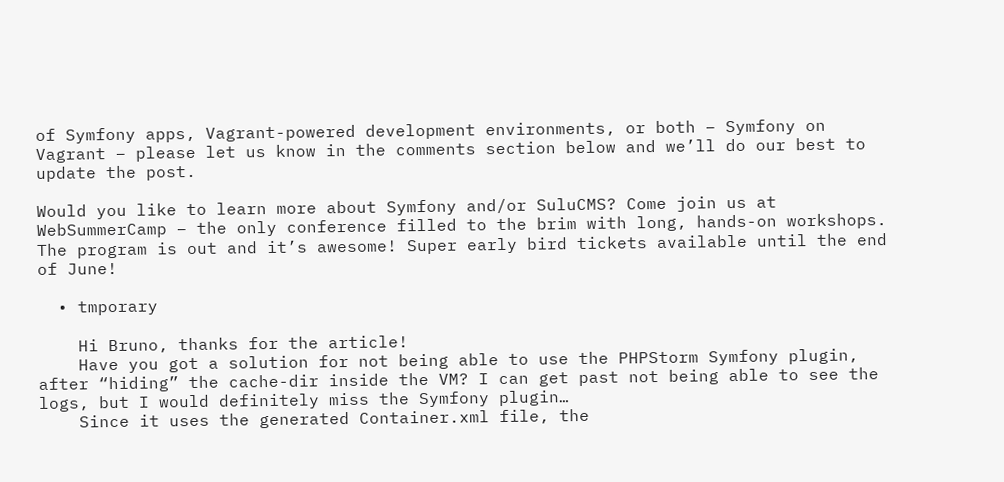of Symfony apps, Vagrant-powered development environments, or both – Symfony on Vagrant – please let us know in the comments section below and we’ll do our best to update the post.

Would you like to learn more about Symfony and/or SuluCMS? Come join us at WebSummerCamp – the only conference filled to the brim with long, hands-on workshops. The program is out and it’s awesome! Super early bird tickets available until the end of June!

  • tmporary

    Hi Bruno, thanks for the article!
    Have you got a solution for not being able to use the PHPStorm Symfony plugin, after “hiding” the cache-dir inside the VM? I can get past not being able to see the logs, but I would definitely miss the Symfony plugin…
    Since it uses the generated Container.xml file, the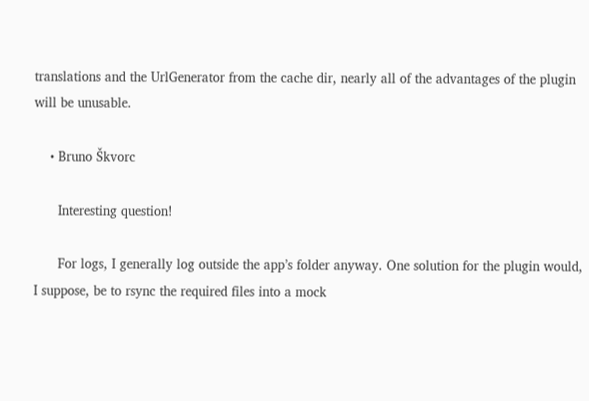translations and the UrlGenerator from the cache dir, nearly all of the advantages of the plugin will be unusable.

    • Bruno Škvorc

      Interesting question!

      For logs, I generally log outside the app’s folder anyway. One solution for the plugin would, I suppose, be to rsync the required files into a mock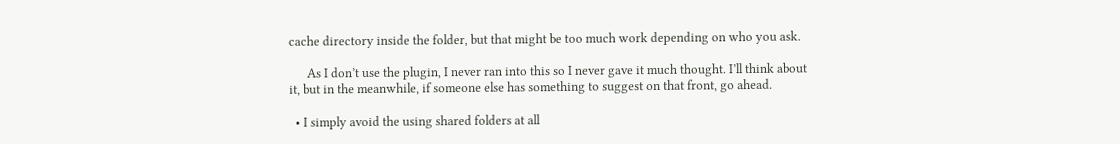cache directory inside the folder, but that might be too much work depending on who you ask.

      As I don’t use the plugin, I never ran into this so I never gave it much thought. I’ll think about it, but in the meanwhile, if someone else has something to suggest on that front, go ahead.

  • I simply avoid the using shared folders at all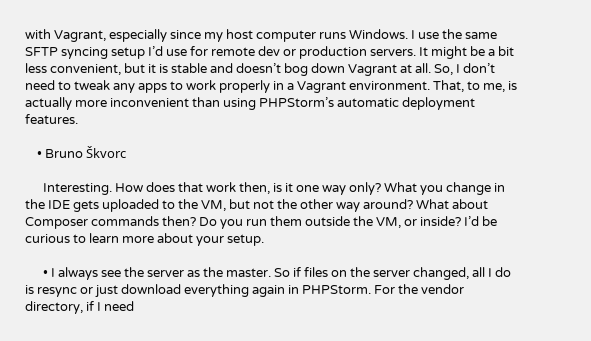with Vagrant, especially since my host computer runs Windows. I use the same SFTP syncing setup I’d use for remote dev or production servers. It might be a bit less convenient, but it is stable and doesn’t bog down Vagrant at all. So, I don’t need to tweak any apps to work properly in a Vagrant environment. That, to me, is actually more inconvenient than using PHPStorm’s automatic deployment features.

    • Bruno Škvorc

      Interesting. How does that work then, is it one way only? What you change in the IDE gets uploaded to the VM, but not the other way around? What about Composer commands then? Do you run them outside the VM, or inside? I’d be curious to learn more about your setup.

      • I always see the server as the master. So if files on the server changed, all I do is resync or just download everything again in PHPStorm. For the vendor directory, if I need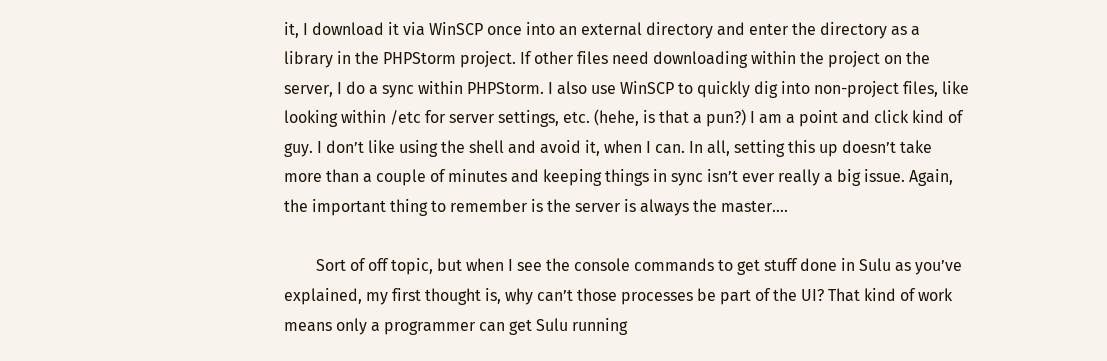it, I download it via WinSCP once into an external directory and enter the directory as a library in the PHPStorm project. If other files need downloading within the project on the server, I do a sync within PHPStorm. I also use WinSCP to quickly dig into non-project files, like looking within /etc for server settings, etc. (hehe, is that a pun?) I am a point and click kind of guy. I don’t like using the shell and avoid it, when I can. In all, setting this up doesn’t take more than a couple of minutes and keeping things in sync isn’t ever really a big issue. Again, the important thing to remember is the server is always the master….

        Sort of off topic, but when I see the console commands to get stuff done in Sulu as you’ve explained, my first thought is, why can’t those processes be part of the UI? That kind of work means only a programmer can get Sulu running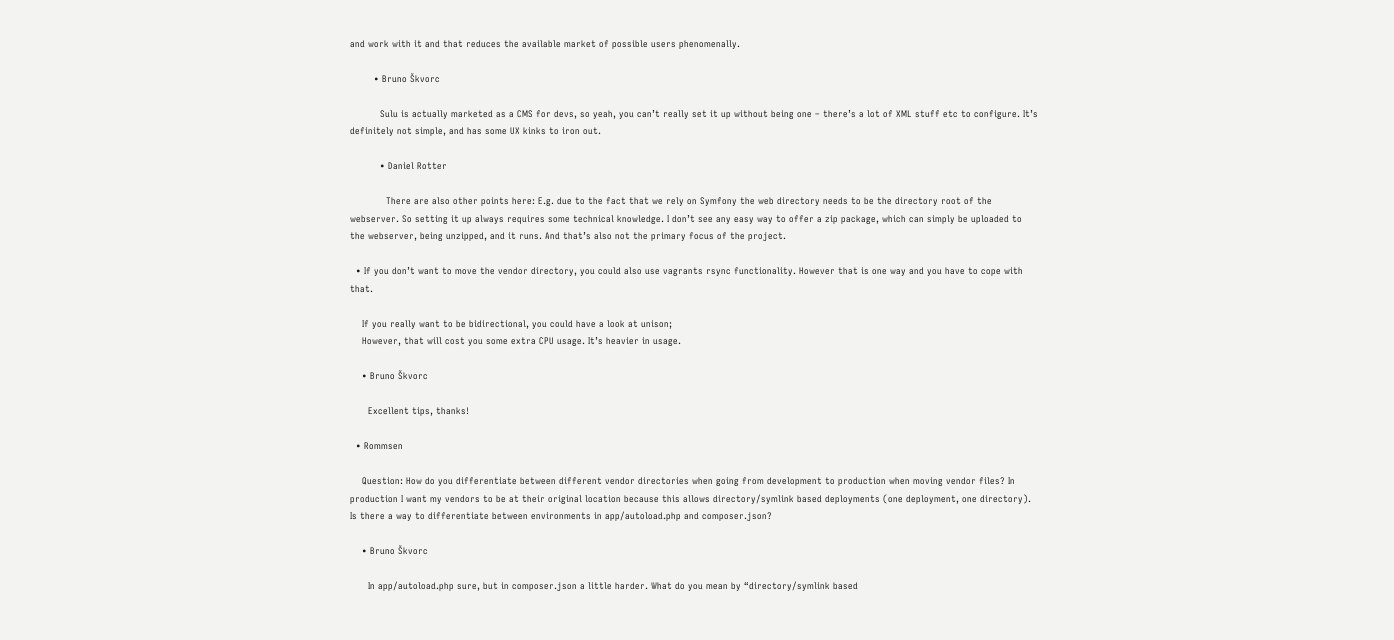and work with it and that reduces the available market of possible users phenomenally.

        • Bruno Škvorc

          Sulu is actually marketed as a CMS for devs, so yeah, you can’t really set it up without being one – there’s a lot of XML stuff etc to configure. It’s definitely not simple, and has some UX kinks to iron out.

          • Daniel Rotter

            There are also other points here: E.g. due to the fact that we rely on Symfony the web directory needs to be the directory root of the webserver. So setting it up always requires some technical knowledge. I don’t see any easy way to offer a zip package, which can simply be uploaded to the webserver, being unzipped, and it runs. And that’s also not the primary focus of the project.

  • If you don’t want to move the vendor directory, you could also use vagrants rsync functionality. However that is one way and you have to cope with that.

    If you really want to be bidirectional, you could have a look at unison;
    However, that will cost you some extra CPU usage. It’s heavier in usage.

    • Bruno Škvorc

      Excellent tips, thanks!

  • Rommsen

    Question: How do you differentiate between different vendor directories when going from development to production when moving vendor files? In production I want my vendors to be at their original location because this allows directory/symlink based deployments (one deployment, one directory). Is there a way to differentiate between environments in app/autoload.php and composer.json?

    • Bruno Škvorc

      In app/autoload.php sure, but in composer.json a little harder. What do you mean by “directory/symlink based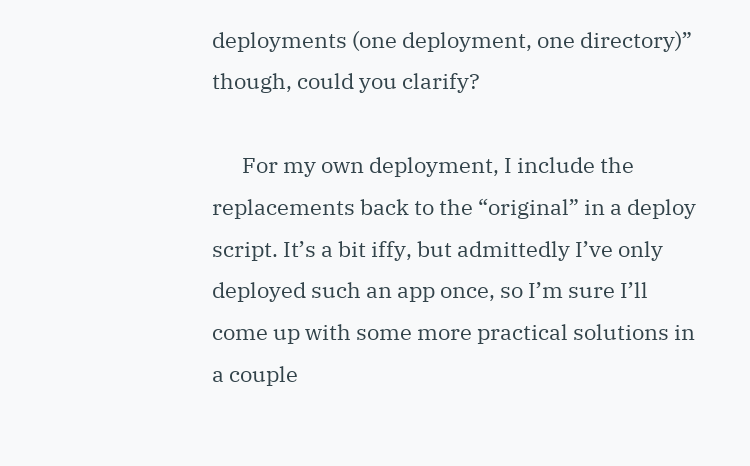deployments (one deployment, one directory)” though, could you clarify?

      For my own deployment, I include the replacements back to the “original” in a deploy script. It’s a bit iffy, but admittedly I’ve only deployed such an app once, so I’m sure I’ll come up with some more practical solutions in a couple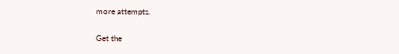more attempts.

Get the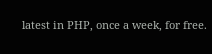latest in PHP, once a week, for free.